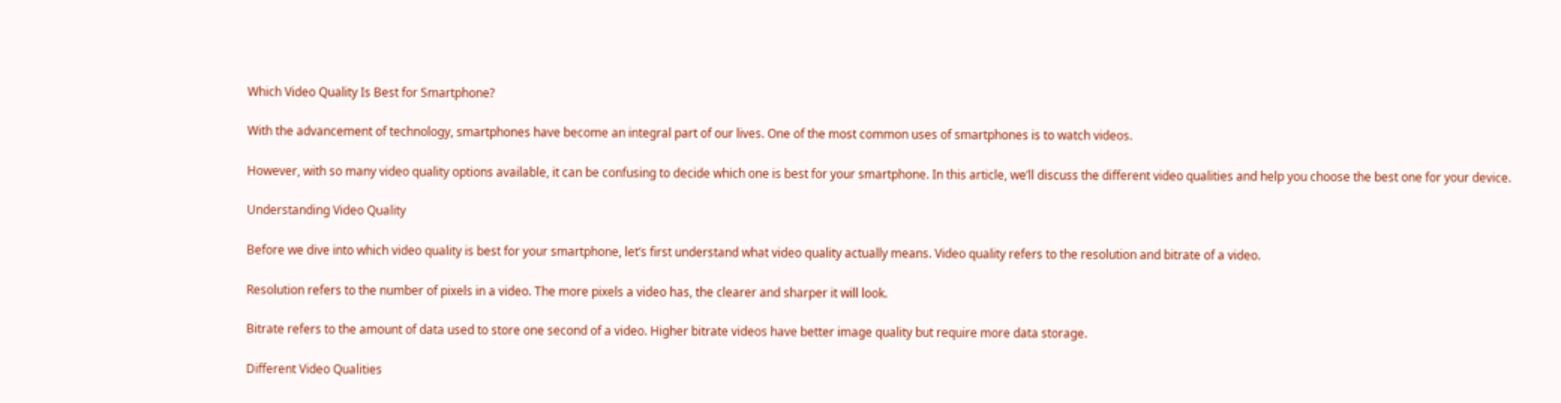Which Video Quality Is Best for Smartphone?

With the advancement of technology, smartphones have become an integral part of our lives. One of the most common uses of smartphones is to watch videos.

However, with so many video quality options available, it can be confusing to decide which one is best for your smartphone. In this article, we’ll discuss the different video qualities and help you choose the best one for your device.

Understanding Video Quality

Before we dive into which video quality is best for your smartphone, let’s first understand what video quality actually means. Video quality refers to the resolution and bitrate of a video.

Resolution refers to the number of pixels in a video. The more pixels a video has, the clearer and sharper it will look.

Bitrate refers to the amount of data used to store one second of a video. Higher bitrate videos have better image quality but require more data storage.

Different Video Qualities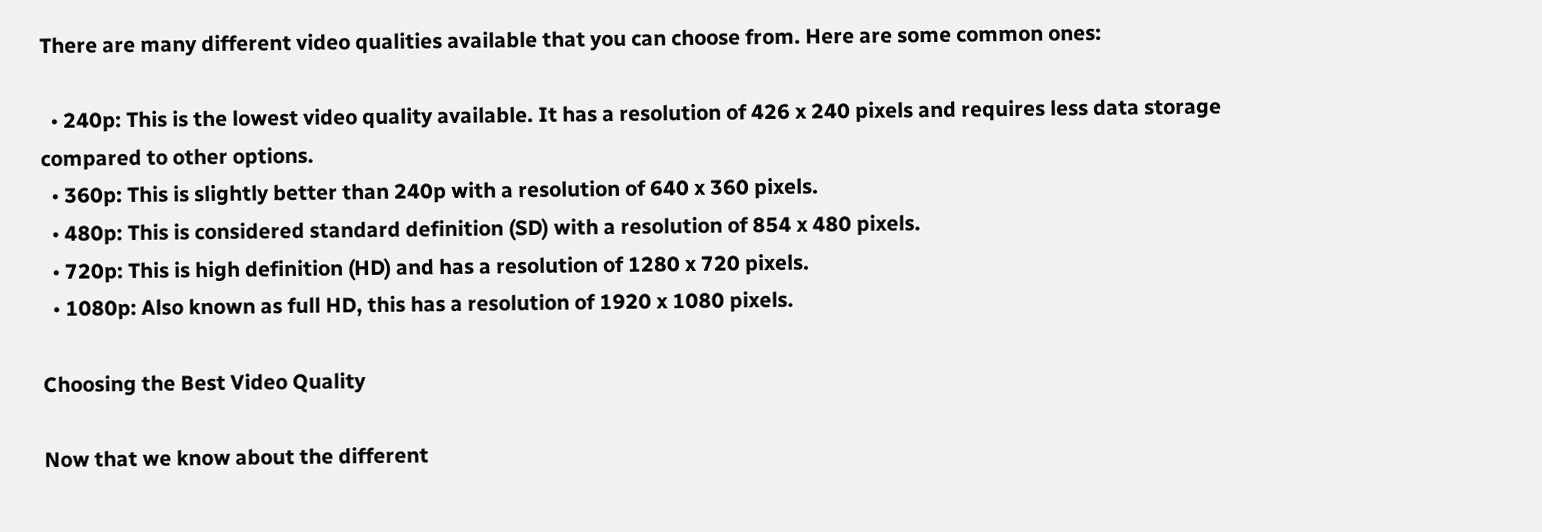There are many different video qualities available that you can choose from. Here are some common ones:

  • 240p: This is the lowest video quality available. It has a resolution of 426 x 240 pixels and requires less data storage compared to other options.
  • 360p: This is slightly better than 240p with a resolution of 640 x 360 pixels.
  • 480p: This is considered standard definition (SD) with a resolution of 854 x 480 pixels.
  • 720p: This is high definition (HD) and has a resolution of 1280 x 720 pixels.
  • 1080p: Also known as full HD, this has a resolution of 1920 x 1080 pixels.

Choosing the Best Video Quality

Now that we know about the different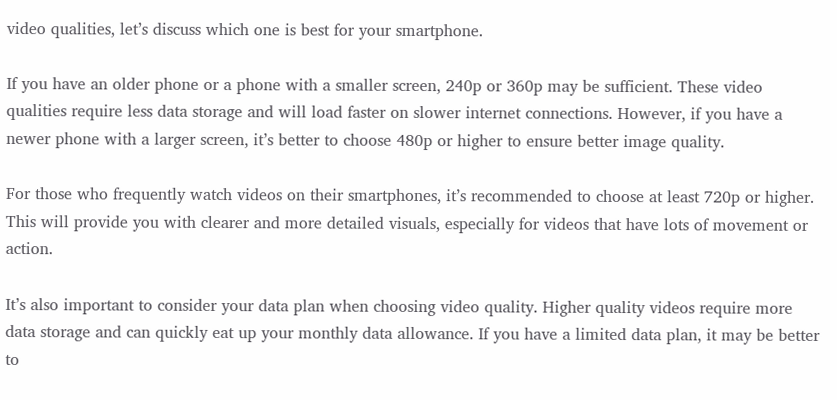video qualities, let’s discuss which one is best for your smartphone.

If you have an older phone or a phone with a smaller screen, 240p or 360p may be sufficient. These video qualities require less data storage and will load faster on slower internet connections. However, if you have a newer phone with a larger screen, it’s better to choose 480p or higher to ensure better image quality.

For those who frequently watch videos on their smartphones, it’s recommended to choose at least 720p or higher. This will provide you with clearer and more detailed visuals, especially for videos that have lots of movement or action.

It’s also important to consider your data plan when choosing video quality. Higher quality videos require more data storage and can quickly eat up your monthly data allowance. If you have a limited data plan, it may be better to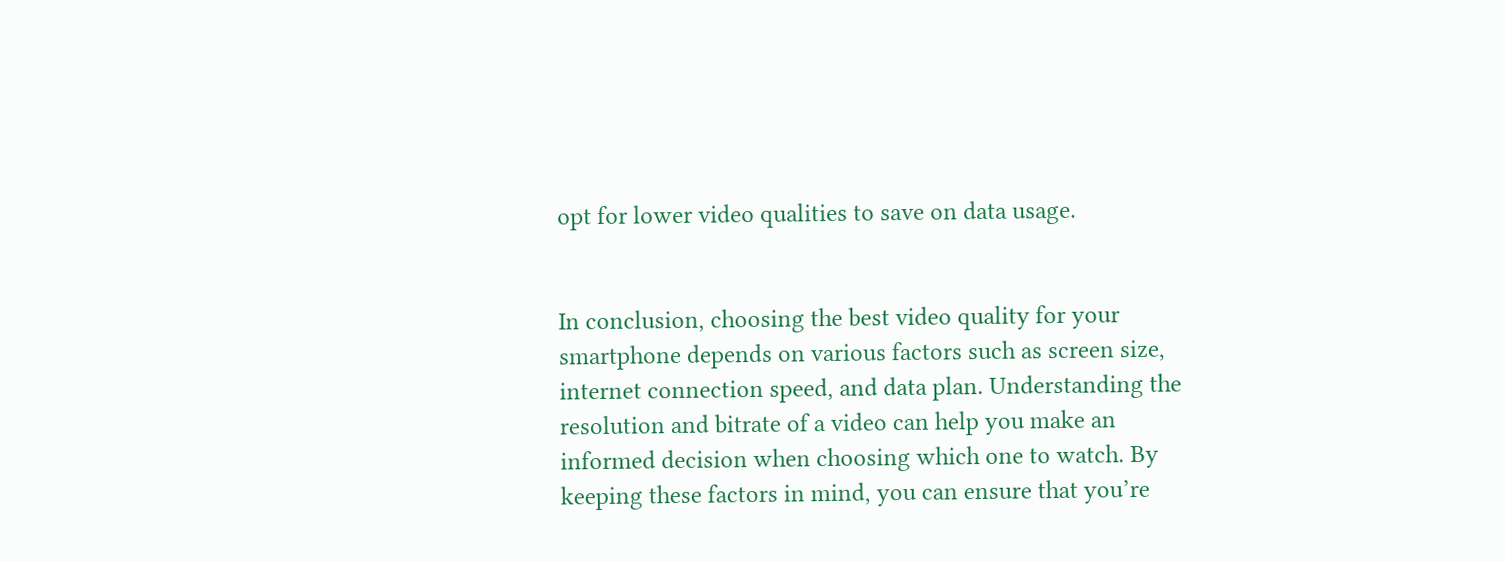opt for lower video qualities to save on data usage.


In conclusion, choosing the best video quality for your smartphone depends on various factors such as screen size, internet connection speed, and data plan. Understanding the resolution and bitrate of a video can help you make an informed decision when choosing which one to watch. By keeping these factors in mind, you can ensure that you’re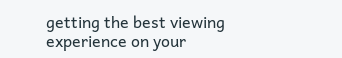getting the best viewing experience on your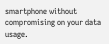smartphone without compromising on your data usage.